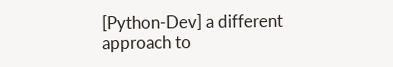[Python-Dev] a different approach to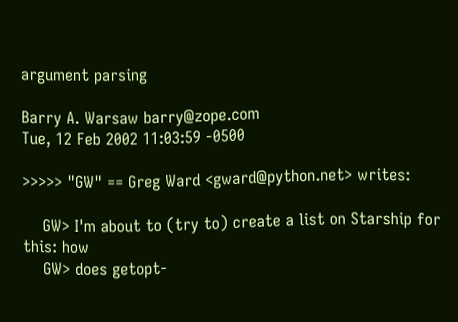argument parsing

Barry A. Warsaw barry@zope.com
Tue, 12 Feb 2002 11:03:59 -0500

>>>>> "GW" == Greg Ward <gward@python.net> writes:

    GW> I'm about to (try to) create a list on Starship for this: how
    GW> does getopt-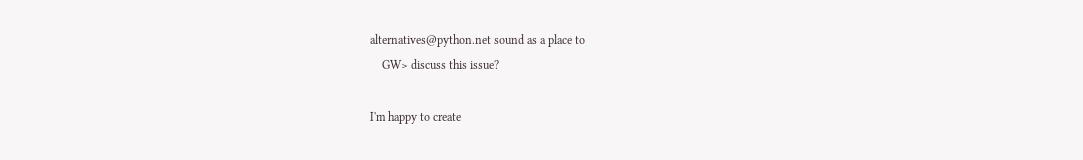alternatives@python.net sound as a place to
    GW> discuss this issue?

I'm happy to create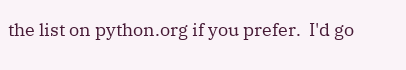the list on python.org if you prefer.  I'd go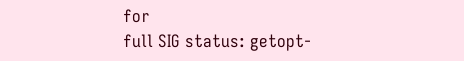for
full SIG status: getopt-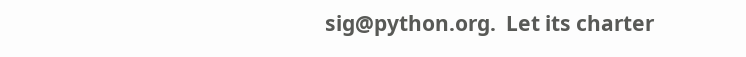sig@python.org.  Let its charter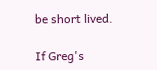be short lived.

If Greg's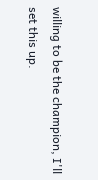willing to be the champion, I'll set this up.